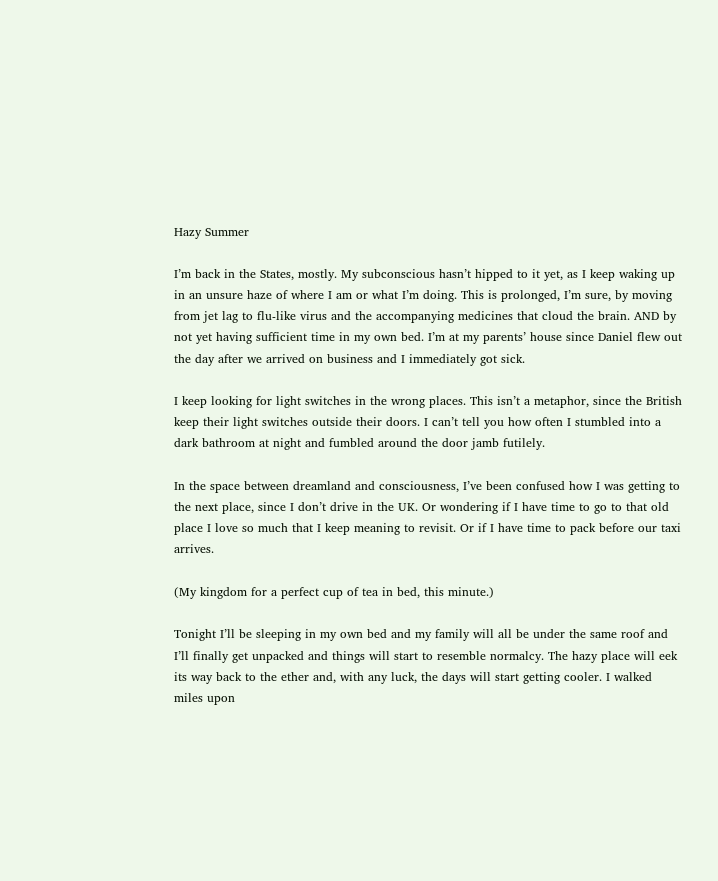Hazy Summer

I’m back in the States, mostly. My subconscious hasn’t hipped to it yet, as I keep waking up in an unsure haze of where I am or what I’m doing. This is prolonged, I’m sure, by moving from jet lag to flu-like virus and the accompanying medicines that cloud the brain. AND by not yet having sufficient time in my own bed. I’m at my parents’ house since Daniel flew out the day after we arrived on business and I immediately got sick.

I keep looking for light switches in the wrong places. This isn’t a metaphor, since the British keep their light switches outside their doors. I can’t tell you how often I stumbled into a dark bathroom at night and fumbled around the door jamb futilely.

In the space between dreamland and consciousness, I’ve been confused how I was getting to the next place, since I don’t drive in the UK. Or wondering if I have time to go to that old place I love so much that I keep meaning to revisit. Or if I have time to pack before our taxi arrives.

(My kingdom for a perfect cup of tea in bed, this minute.)

Tonight I’ll be sleeping in my own bed and my family will all be under the same roof and I’ll finally get unpacked and things will start to resemble normalcy. The hazy place will eek its way back to the ether and, with any luck, the days will start getting cooler. I walked miles upon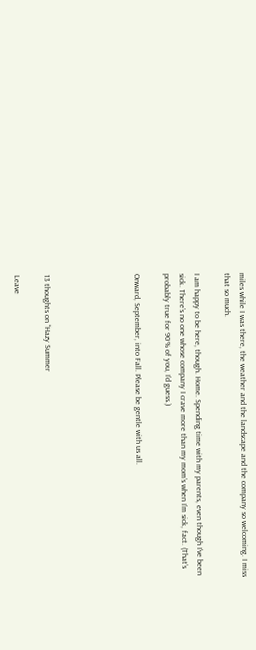miles while I was there, the weather and the landscape and the company so welcoming. I miss that so much.

I am happy to be here, though. Home. Spending time with my parents, even though I’ve been sick. There’s no one whose company I crave more than my mom’s when I’m sick, fact. (That’s probably true for 90% of you, I’d guess.)

Onward, September, into Fall. Please be gentle with us all.





13 thoughts on “Hazy Summer

Leave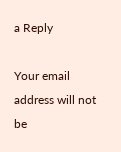a Reply

Your email address will not be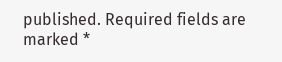published. Required fields are marked *